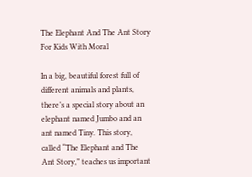The Elephant And The Ant Story For Kids With Moral

In a big, beautiful forest full of different animals and plants, there’s a special story about an elephant named Jumbo and an ant named Tiny. This story, called “The Elephant and The Ant Story,” teaches us important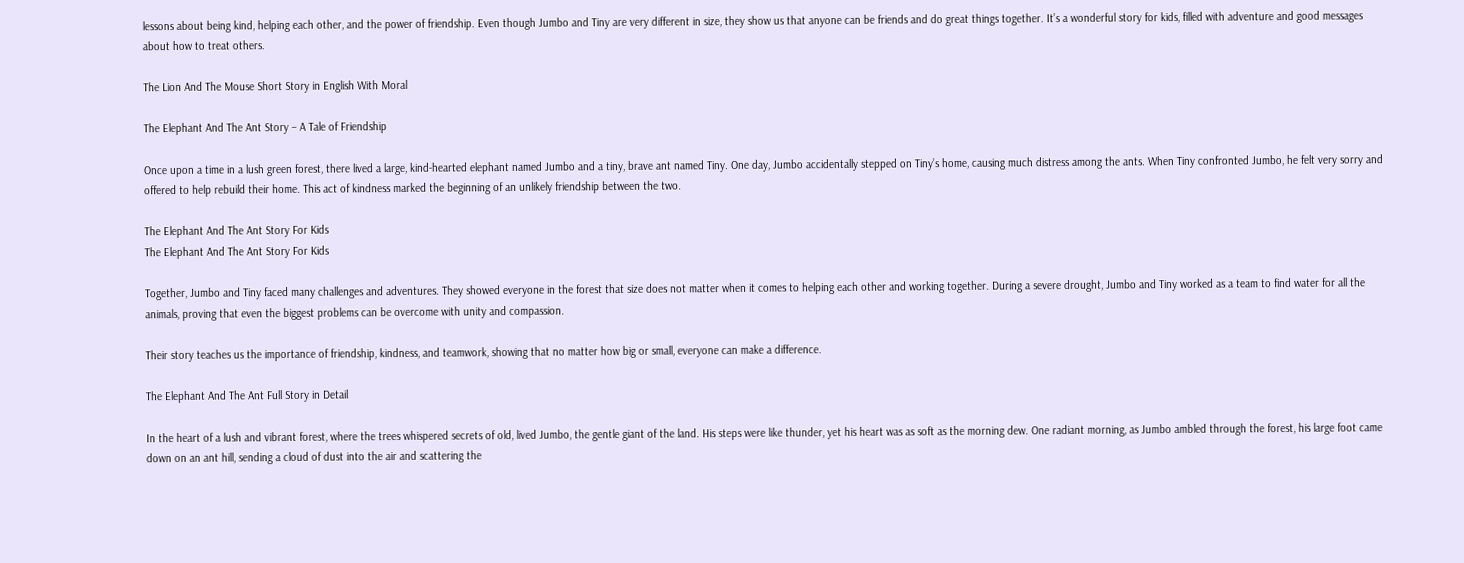lessons about being kind, helping each other, and the power of friendship. Even though Jumbo and Tiny are very different in size, they show us that anyone can be friends and do great things together. It’s a wonderful story for kids, filled with adventure and good messages about how to treat others.

The Lion And The Mouse Short Story in English With Moral

The Elephant And The Ant Story – A Tale of Friendship

Once upon a time in a lush green forest, there lived a large, kind-hearted elephant named Jumbo and a tiny, brave ant named Tiny. One day, Jumbo accidentally stepped on Tiny’s home, causing much distress among the ants. When Tiny confronted Jumbo, he felt very sorry and offered to help rebuild their home. This act of kindness marked the beginning of an unlikely friendship between the two.

The Elephant And The Ant Story For Kids
The Elephant And The Ant Story For Kids

Together, Jumbo and Tiny faced many challenges and adventures. They showed everyone in the forest that size does not matter when it comes to helping each other and working together. During a severe drought, Jumbo and Tiny worked as a team to find water for all the animals, proving that even the biggest problems can be overcome with unity and compassion.

Their story teaches us the importance of friendship, kindness, and teamwork, showing that no matter how big or small, everyone can make a difference.

The Elephant And The Ant Full Story in Detail

In the heart of a lush and vibrant forest, where the trees whispered secrets of old, lived Jumbo, the gentle giant of the land. His steps were like thunder, yet his heart was as soft as the morning dew. One radiant morning, as Jumbo ambled through the forest, his large foot came down on an ant hill, sending a cloud of dust into the air and scattering the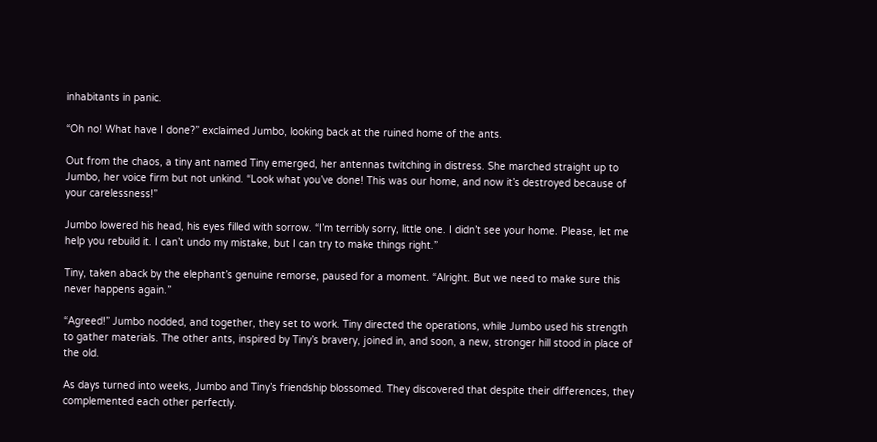inhabitants in panic.

“Oh no! What have I done?” exclaimed Jumbo, looking back at the ruined home of the ants.

Out from the chaos, a tiny ant named Tiny emerged, her antennas twitching in distress. She marched straight up to Jumbo, her voice firm but not unkind. “Look what you’ve done! This was our home, and now it’s destroyed because of your carelessness!”

Jumbo lowered his head, his eyes filled with sorrow. “I’m terribly sorry, little one. I didn’t see your home. Please, let me help you rebuild it. I can’t undo my mistake, but I can try to make things right.”

Tiny, taken aback by the elephant’s genuine remorse, paused for a moment. “Alright. But we need to make sure this never happens again.”

“Agreed!” Jumbo nodded, and together, they set to work. Tiny directed the operations, while Jumbo used his strength to gather materials. The other ants, inspired by Tiny’s bravery, joined in, and soon, a new, stronger hill stood in place of the old.

As days turned into weeks, Jumbo and Tiny’s friendship blossomed. They discovered that despite their differences, they complemented each other perfectly.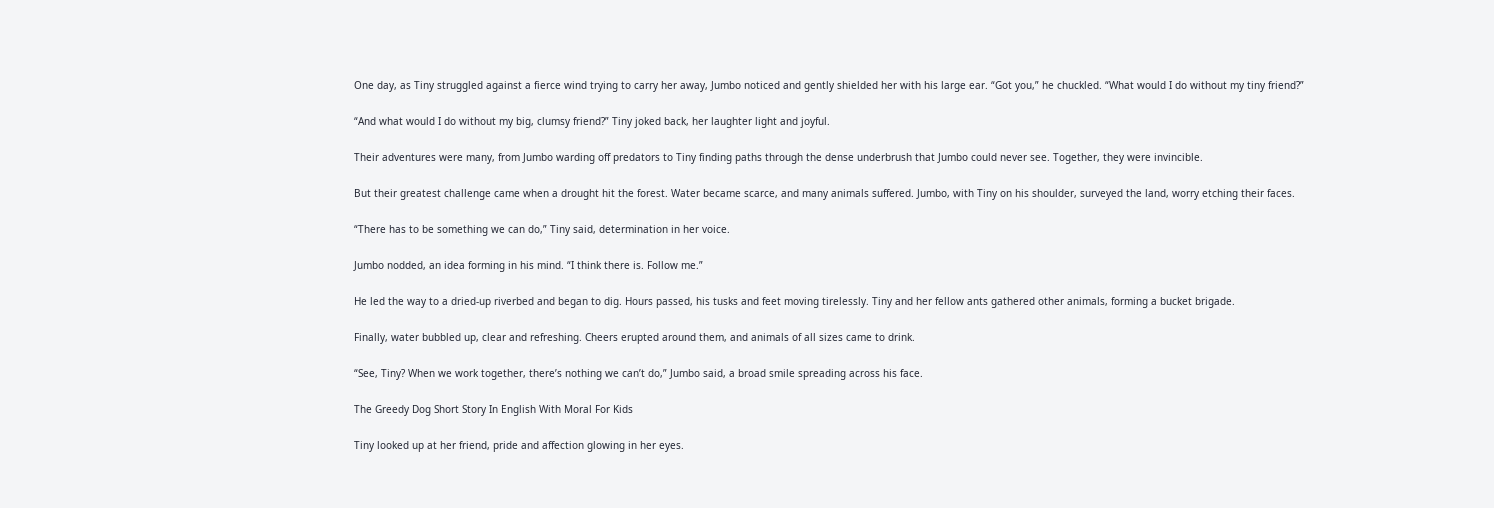One day, as Tiny struggled against a fierce wind trying to carry her away, Jumbo noticed and gently shielded her with his large ear. “Got you,” he chuckled. “What would I do without my tiny friend?”

“And what would I do without my big, clumsy friend?” Tiny joked back, her laughter light and joyful.

Their adventures were many, from Jumbo warding off predators to Tiny finding paths through the dense underbrush that Jumbo could never see. Together, they were invincible.

But their greatest challenge came when a drought hit the forest. Water became scarce, and many animals suffered. Jumbo, with Tiny on his shoulder, surveyed the land, worry etching their faces.

“There has to be something we can do,” Tiny said, determination in her voice.

Jumbo nodded, an idea forming in his mind. “I think there is. Follow me.”

He led the way to a dried-up riverbed and began to dig. Hours passed, his tusks and feet moving tirelessly. Tiny and her fellow ants gathered other animals, forming a bucket brigade.

Finally, water bubbled up, clear and refreshing. Cheers erupted around them, and animals of all sizes came to drink.

“See, Tiny? When we work together, there’s nothing we can’t do,” Jumbo said, a broad smile spreading across his face.

The Greedy Dog Short Story In English With Moral For Kids

Tiny looked up at her friend, pride and affection glowing in her eyes.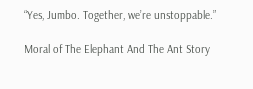“Yes, Jumbo. Together, we’re unstoppable.”

Moral of The Elephant And The Ant Story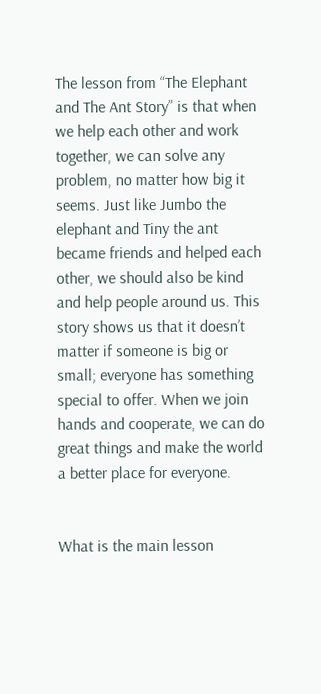The lesson from “The Elephant and The Ant Story” is that when we help each other and work together, we can solve any problem, no matter how big it seems. Just like Jumbo the elephant and Tiny the ant became friends and helped each other, we should also be kind and help people around us. This story shows us that it doesn’t matter if someone is big or small; everyone has something special to offer. When we join hands and cooperate, we can do great things and make the world a better place for everyone.


What is the main lesson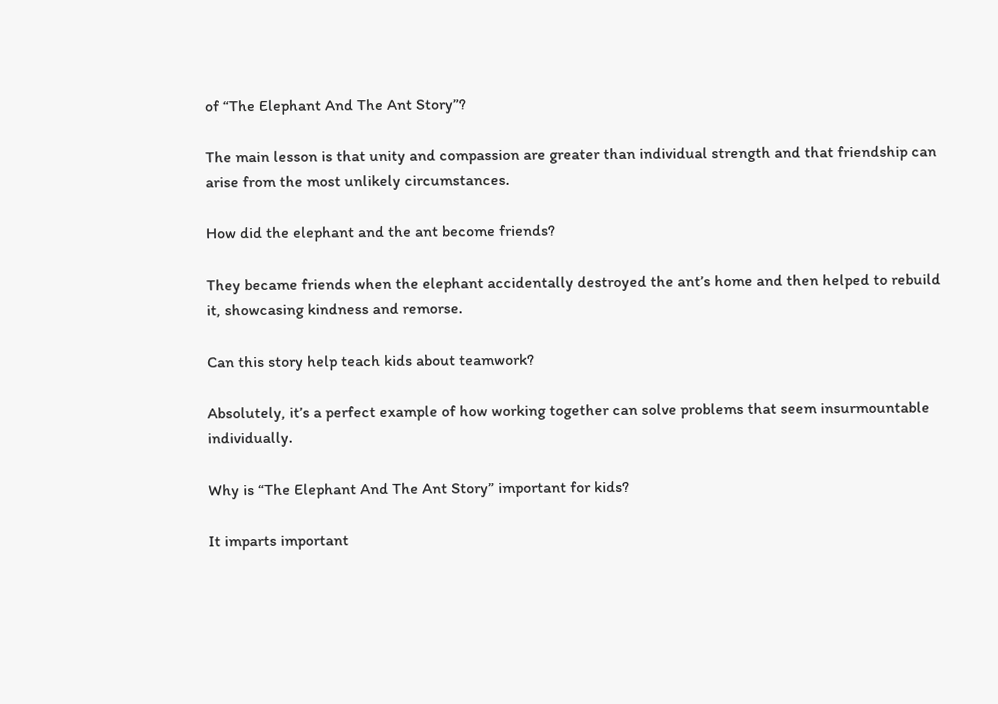of “The Elephant And The Ant Story”?

The main lesson is that unity and compassion are greater than individual strength and that friendship can arise from the most unlikely circumstances.

How did the elephant and the ant become friends?

They became friends when the elephant accidentally destroyed the ant’s home and then helped to rebuild it, showcasing kindness and remorse.

Can this story help teach kids about teamwork?

Absolutely, it’s a perfect example of how working together can solve problems that seem insurmountable individually.

Why is “The Elephant And The Ant Story” important for kids?

It imparts important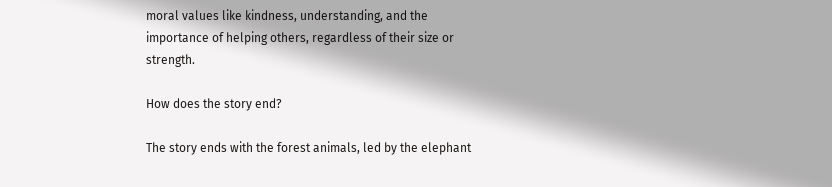moral values like kindness, understanding, and the importance of helping others, regardless of their size or strength.

How does the story end?

The story ends with the forest animals, led by the elephant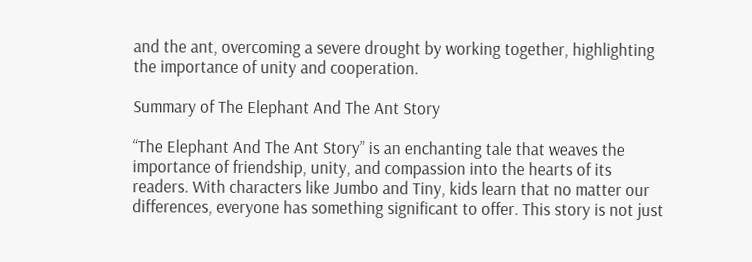and the ant, overcoming a severe drought by working together, highlighting the importance of unity and cooperation.

Summary of The Elephant And The Ant Story

“The Elephant And The Ant Story” is an enchanting tale that weaves the importance of friendship, unity, and compassion into the hearts of its readers. With characters like Jumbo and Tiny, kids learn that no matter our differences, everyone has something significant to offer. This story is not just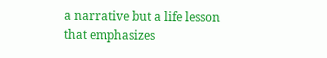a narrative but a life lesson that emphasizes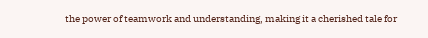the power of teamwork and understanding, making it a cherished tale for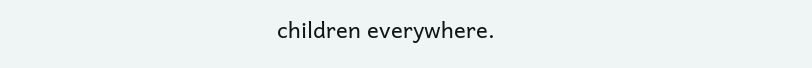children everywhere.